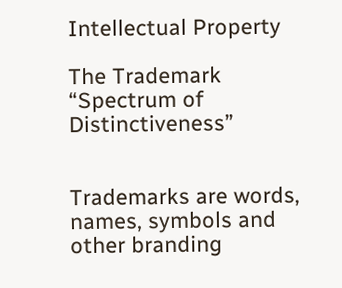Intellectual Property

The Trademark “Spectrum of Distinctiveness”


Trademarks are words, names, symbols and other branding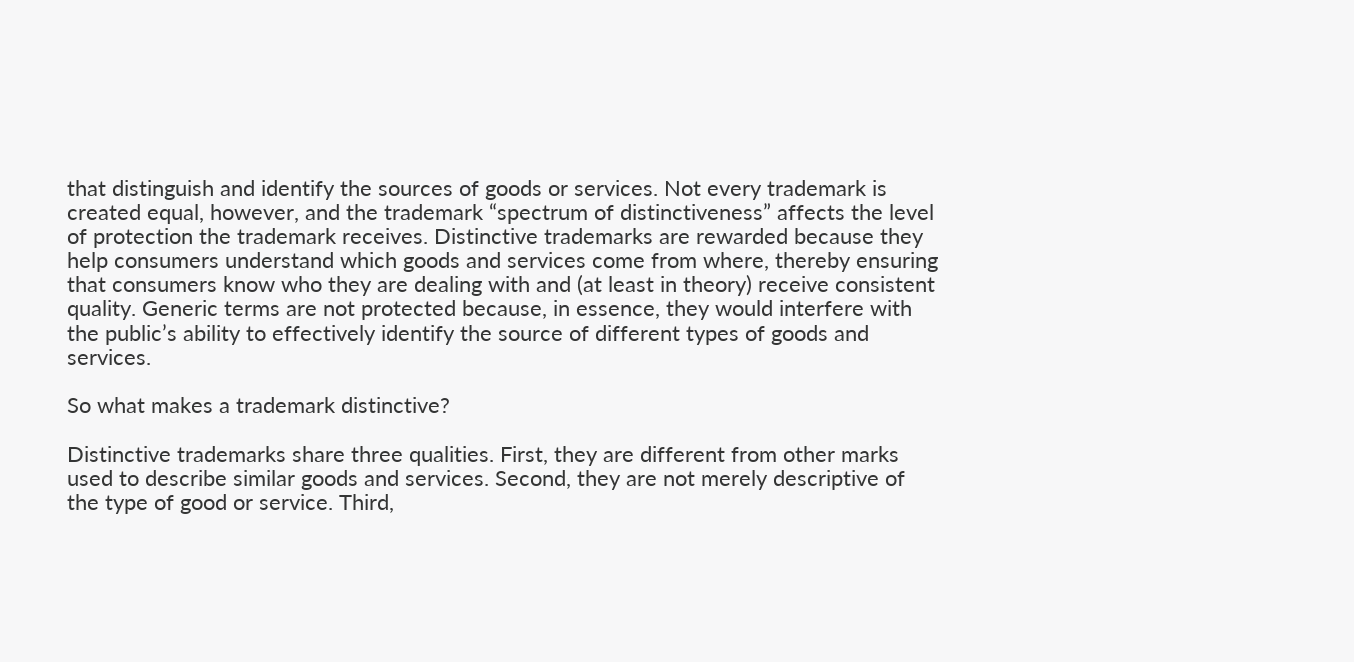that distinguish and identify the sources of goods or services. Not every trademark is created equal, however, and the trademark “spectrum of distinctiveness” affects the level of protection the trademark receives. Distinctive trademarks are rewarded because they help consumers understand which goods and services come from where, thereby ensuring that consumers know who they are dealing with and (at least in theory) receive consistent quality. Generic terms are not protected because, in essence, they would interfere with the public’s ability to effectively identify the source of different types of goods and services.

So what makes a trademark distinctive?

Distinctive trademarks share three qualities. First, they are different from other marks used to describe similar goods and services. Second, they are not merely descriptive of the type of good or service. Third,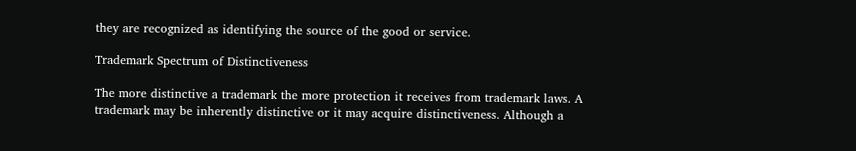they are recognized as identifying the source of the good or service.

Trademark Spectrum of Distinctiveness

The more distinctive a trademark the more protection it receives from trademark laws. A trademark may be inherently distinctive or it may acquire distinctiveness. Although a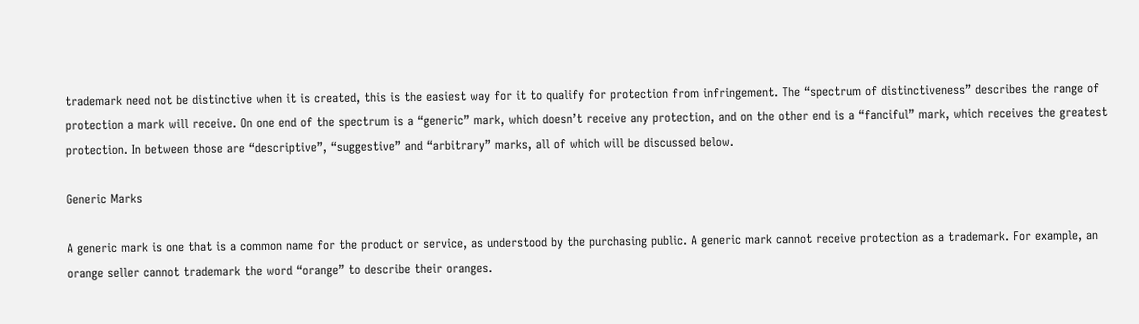trademark need not be distinctive when it is created, this is the easiest way for it to qualify for protection from infringement. The “spectrum of distinctiveness” describes the range of protection a mark will receive. On one end of the spectrum is a “generic” mark, which doesn’t receive any protection, and on the other end is a “fanciful” mark, which receives the greatest protection. In between those are “descriptive”, “suggestive” and “arbitrary” marks, all of which will be discussed below.

Generic Marks

A generic mark is one that is a common name for the product or service, as understood by the purchasing public. A generic mark cannot receive protection as a trademark. For example, an orange seller cannot trademark the word “orange” to describe their oranges.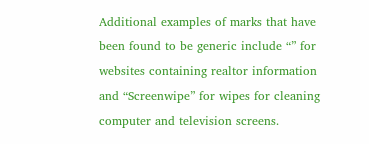Additional examples of marks that have been found to be generic include “” for websites containing realtor information and “Screenwipe” for wipes for cleaning computer and television screens.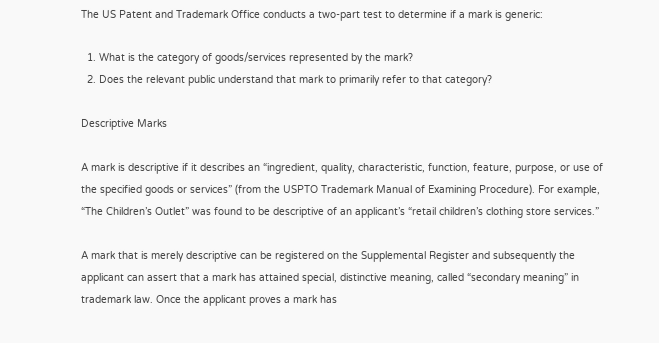The US Patent and Trademark Office conducts a two-part test to determine if a mark is generic:

  1. What is the category of goods/services represented by the mark?
  2. Does the relevant public understand that mark to primarily refer to that category?

Descriptive Marks

A mark is descriptive if it describes an “ingredient, quality, characteristic, function, feature, purpose, or use of the specified goods or services” (from the USPTO Trademark Manual of Examining Procedure). For example, “The Children’s Outlet” was found to be descriptive of an applicant’s “retail children’s clothing store services.”

A mark that is merely descriptive can be registered on the Supplemental Register and subsequently the applicant can assert that a mark has attained special, distinctive meaning, called “secondary meaning” in trademark law. Once the applicant proves a mark has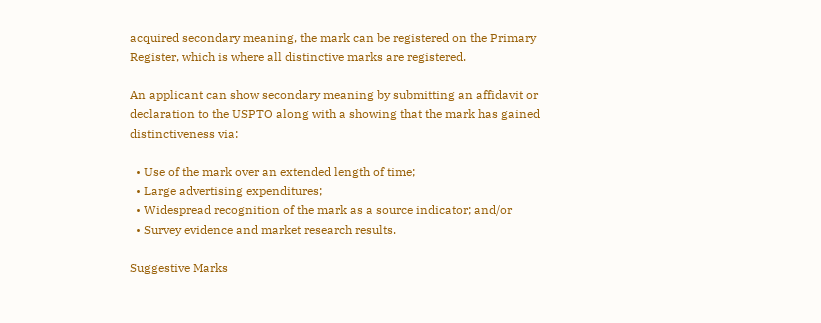acquired secondary meaning, the mark can be registered on the Primary Register, which is where all distinctive marks are registered.

An applicant can show secondary meaning by submitting an affidavit or declaration to the USPTO along with a showing that the mark has gained distinctiveness via:

  • Use of the mark over an extended length of time;
  • Large advertising expenditures;
  • Widespread recognition of the mark as a source indicator; and/or
  • Survey evidence and market research results.

Suggestive Marks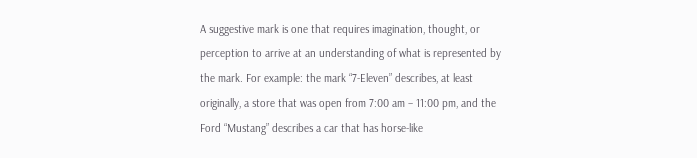A suggestive mark is one that requires imagination, thought, or perception to arrive at an understanding of what is represented by the mark. For example: the mark “7-Eleven” describes, at least originally, a store that was open from 7:00 am – 11:00 pm, and the Ford “Mustang” describes a car that has horse-like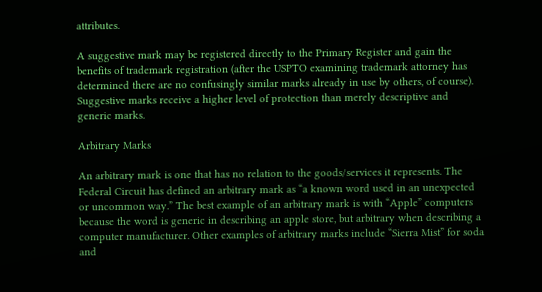attributes.

A suggestive mark may be registered directly to the Primary Register and gain the benefits of trademark registration (after the USPTO examining trademark attorney has determined there are no confusingly similar marks already in use by others, of course). Suggestive marks receive a higher level of protection than merely descriptive and generic marks.

Arbitrary Marks

An arbitrary mark is one that has no relation to the goods/services it represents. The Federal Circuit has defined an arbitrary mark as “a known word used in an unexpected or uncommon way.” The best example of an arbitrary mark is with “Apple” computers because the word is generic in describing an apple store, but arbitrary when describing a computer manufacturer. Other examples of arbitrary marks include “Sierra Mist” for soda and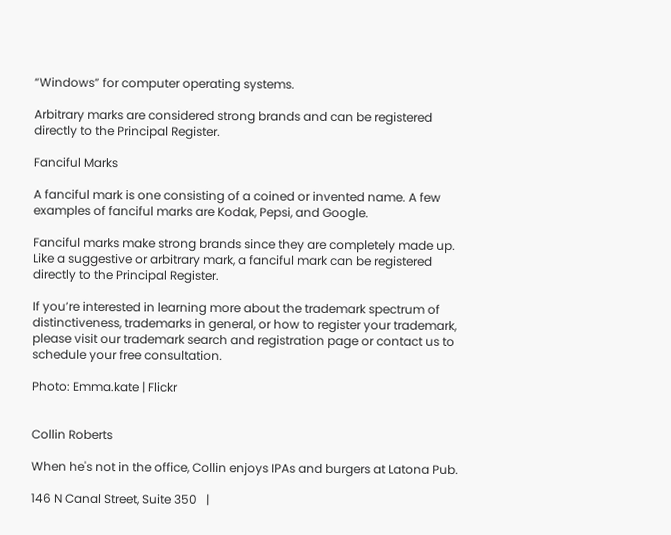“Windows” for computer operating systems.

Arbitrary marks are considered strong brands and can be registered directly to the Principal Register.

Fanciful Marks

A fanciful mark is one consisting of a coined or invented name. A few examples of fanciful marks are Kodak, Pepsi, and Google.

Fanciful marks make strong brands since they are completely made up. Like a suggestive or arbitrary mark, a fanciful mark can be registered directly to the Principal Register.

If you’re interested in learning more about the trademark spectrum of distinctiveness, trademarks in general, or how to register your trademark, please visit our trademark search and registration page or contact us to schedule your free consultation.

Photo: Emma.kate | Flickr


Collin Roberts

When he's not in the office, Collin enjoys IPAs and burgers at Latona Pub.

146 N Canal Street, Suite 350   |